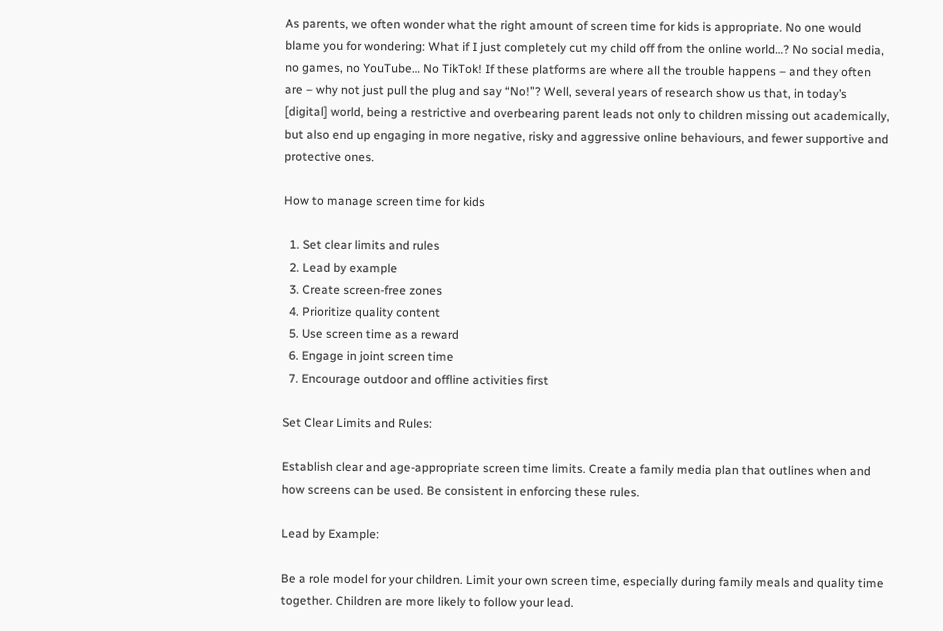As parents, we often wonder what the right amount of screen time for kids is appropriate. No one would blame you for wondering: What if I just completely cut my child off from the online world…? No social media, no games, no YouTube… No TikTok! If these platforms are where all the trouble happens – and they often are – why not just pull the plug and say “No!”? Well, several years of research show us that, in today’s [digital] world, being a restrictive and overbearing parent leads not only to children missing out academically, but also end up engaging in more negative, risky and aggressive online behaviours, and fewer supportive and protective ones.

How to manage screen time for kids

  1. Set clear limits and rules
  2. Lead by example
  3. Create screen-free zones
  4. Prioritize quality content
  5. Use screen time as a reward
  6. Engage in joint screen time
  7. Encourage outdoor and offline activities first

Set Clear Limits and Rules:

Establish clear and age-appropriate screen time limits. Create a family media plan that outlines when and how screens can be used. Be consistent in enforcing these rules.

Lead by Example:

Be a role model for your children. Limit your own screen time, especially during family meals and quality time together. Children are more likely to follow your lead.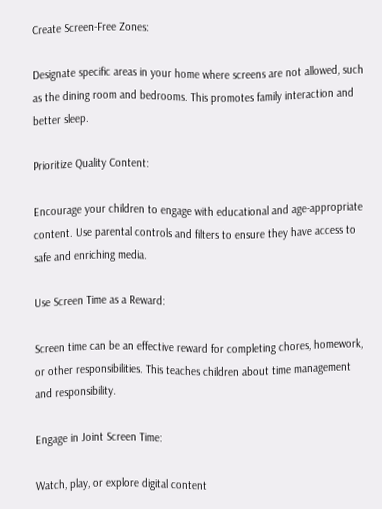Create Screen-Free Zones:

Designate specific areas in your home where screens are not allowed, such as the dining room and bedrooms. This promotes family interaction and better sleep.

Prioritize Quality Content:

Encourage your children to engage with educational and age-appropriate content. Use parental controls and filters to ensure they have access to safe and enriching media.

Use Screen Time as a Reward:

Screen time can be an effective reward for completing chores, homework, or other responsibilities. This teaches children about time management and responsibility.

Engage in Joint Screen Time:

Watch, play, or explore digital content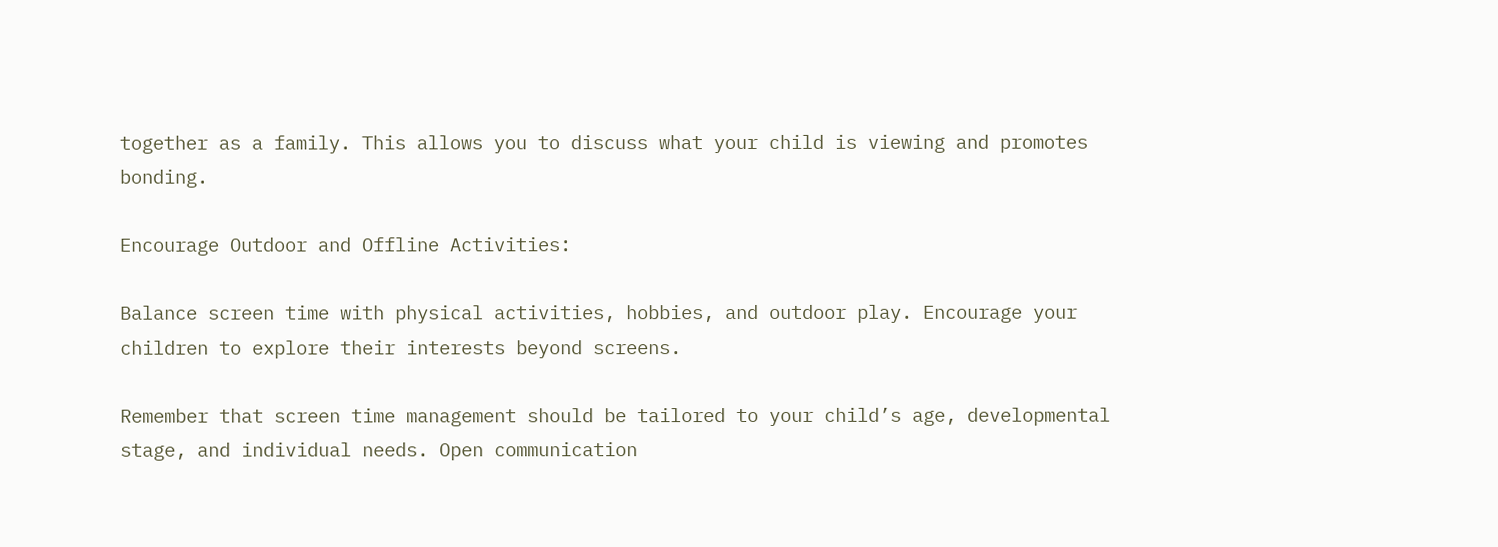together as a family. This allows you to discuss what your child is viewing and promotes bonding.

Encourage Outdoor and Offline Activities:

Balance screen time with physical activities, hobbies, and outdoor play. Encourage your children to explore their interests beyond screens.

Remember that screen time management should be tailored to your child’s age, developmental stage, and individual needs. Open communication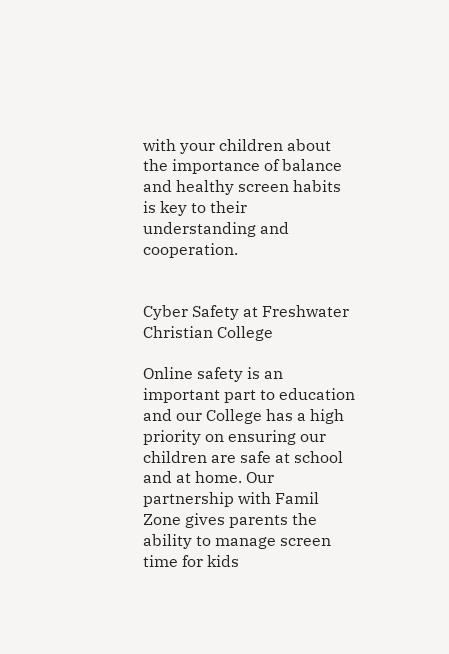with your children about the importance of balance and healthy screen habits is key to their understanding and cooperation.


Cyber Safety at Freshwater Christian College

Online safety is an important part to education and our College has a high priority on ensuring our children are safe at school and at home. Our partnership with Famil Zone gives parents the ability to manage screen time for kids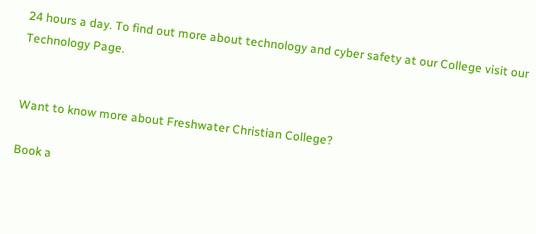24 hours a day. To find out more about technology and cyber safety at our College visit our Technology Page.


Want to know more about Freshwater Christian College?

Book a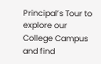Principal’s Tour to explore our College Campus and find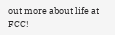out more about life at FCC!